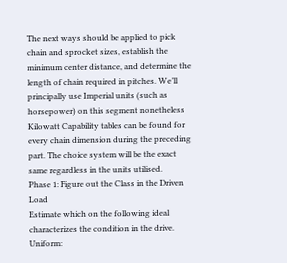The next ways should be applied to pick chain and sprocket sizes, establish the minimum center distance, and determine the length of chain required in pitches. We’ll principally use Imperial units (such as horsepower) on this segment nonetheless Kilowatt Capability tables can be found for every chain dimension during the preceding part. The choice system will be the exact same regardless in the units utilised.
Phase 1: Figure out the Class in the Driven Load
Estimate which on the following ideal characterizes the condition in the drive.
Uniform: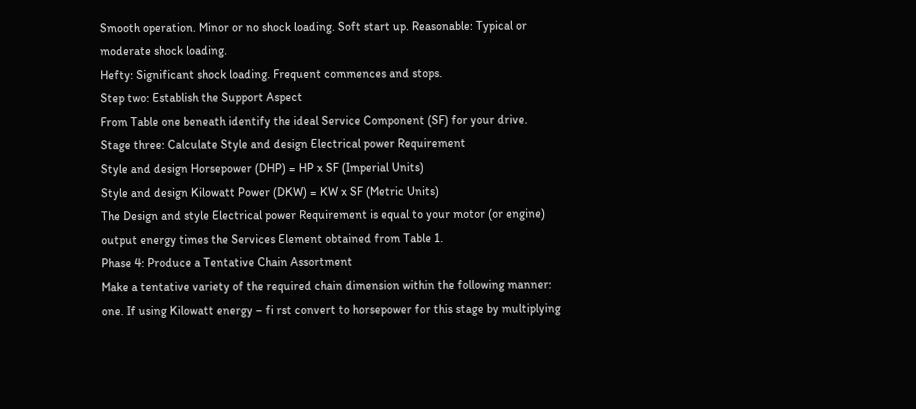Smooth operation. Minor or no shock loading. Soft start up. Reasonable: Typical or moderate shock loading.
Hefty: Significant shock loading. Frequent commences and stops.
Step two: Establish the Support Aspect
From Table one beneath identify the ideal Service Component (SF) for your drive.
Stage three: Calculate Style and design Electrical power Requirement
Style and design Horsepower (DHP) = HP x SF (Imperial Units)
Style and design Kilowatt Power (DKW) = KW x SF (Metric Units)
The Design and style Electrical power Requirement is equal to your motor (or engine) output energy times the Services Element obtained from Table 1.
Phase 4: Produce a Tentative Chain Assortment
Make a tentative variety of the required chain dimension within the following manner:
one. If using Kilowatt energy – fi rst convert to horsepower for this stage by multiplying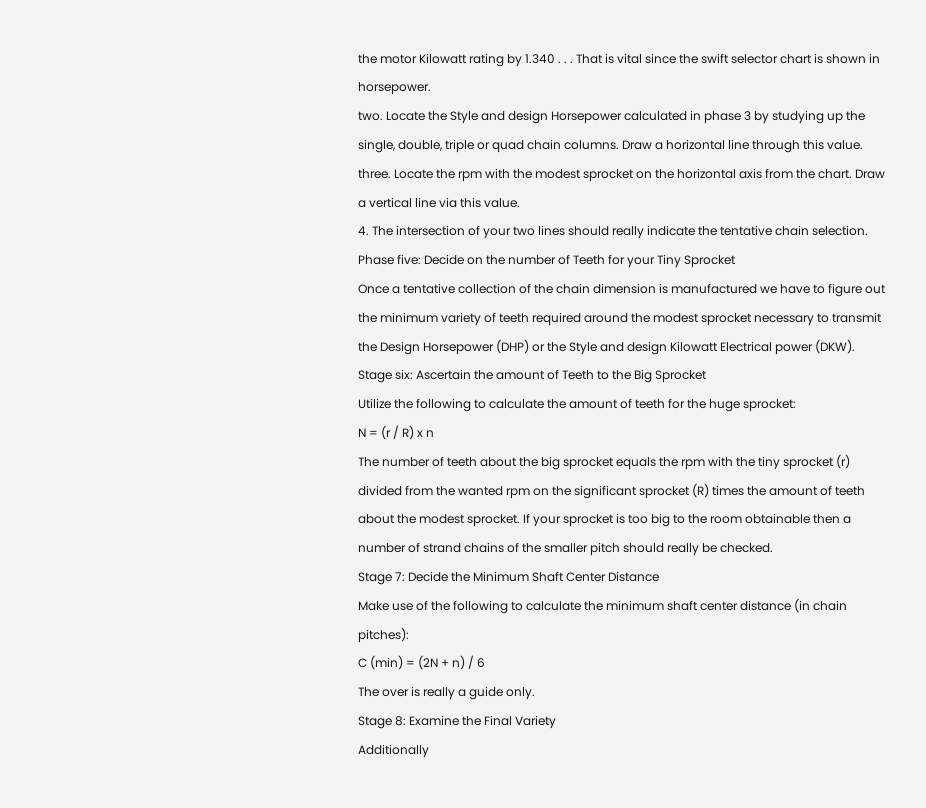the motor Kilowatt rating by 1.340 . . . That is vital since the swift selector chart is shown in horsepower.
two. Locate the Style and design Horsepower calculated in phase 3 by studying up the single, double, triple or quad chain columns. Draw a horizontal line through this value.
three. Locate the rpm with the modest sprocket on the horizontal axis from the chart. Draw a vertical line via this value.
4. The intersection of your two lines should really indicate the tentative chain selection.
Phase five: Decide on the number of Teeth for your Tiny Sprocket
Once a tentative collection of the chain dimension is manufactured we have to figure out the minimum variety of teeth required around the modest sprocket necessary to transmit the Design Horsepower (DHP) or the Style and design Kilowatt Electrical power (DKW).
Stage six: Ascertain the amount of Teeth to the Big Sprocket
Utilize the following to calculate the amount of teeth for the huge sprocket:
N = (r / R) x n
The number of teeth about the big sprocket equals the rpm with the tiny sprocket (r) divided from the wanted rpm on the significant sprocket (R) times the amount of teeth about the modest sprocket. If your sprocket is too big to the room obtainable then a number of strand chains of the smaller pitch should really be checked.
Stage 7: Decide the Minimum Shaft Center Distance
Make use of the following to calculate the minimum shaft center distance (in chain pitches):
C (min) = (2N + n) / 6
The over is really a guide only.
Stage 8: Examine the Final Variety
Additionally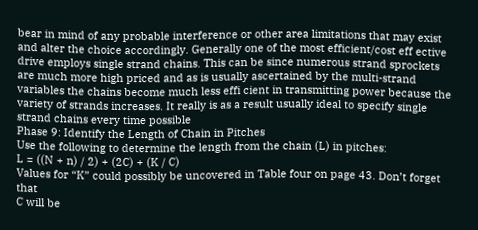bear in mind of any probable interference or other area limitations that may exist and alter the choice accordingly. Generally one of the most efficient/cost eff ective drive employs single strand chains. This can be since numerous strand sprockets are much more high priced and as is usually ascertained by the multi-strand variables the chains become much less effi cient in transmitting power because the variety of strands increases. It really is as a result usually ideal to specify single strand chains every time possible
Phase 9: Identify the Length of Chain in Pitches
Use the following to determine the length from the chain (L) in pitches:
L = ((N + n) / 2) + (2C) + (K / C)
Values for “K” could possibly be uncovered in Table four on page 43. Don’t forget that
C will be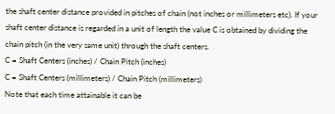the shaft center distance provided in pitches of chain (not inches or millimeters etc). If your shaft center distance is regarded in a unit of length the value C is obtained by dividing the chain pitch (in the very same unit) through the shaft centers.
C = Shaft Centers (inches) / Chain Pitch (inches)
C = Shaft Centers (millimeters) / Chain Pitch (millimeters)
Note that each time attainable it can be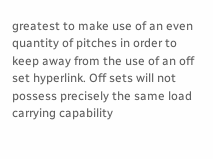greatest to make use of an even quantity of pitches in order to keep away from the use of an off set hyperlink. Off sets will not possess precisely the same load carrying capability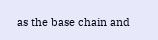as the base chain and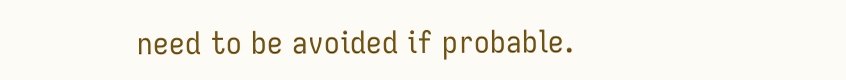need to be avoided if probable.